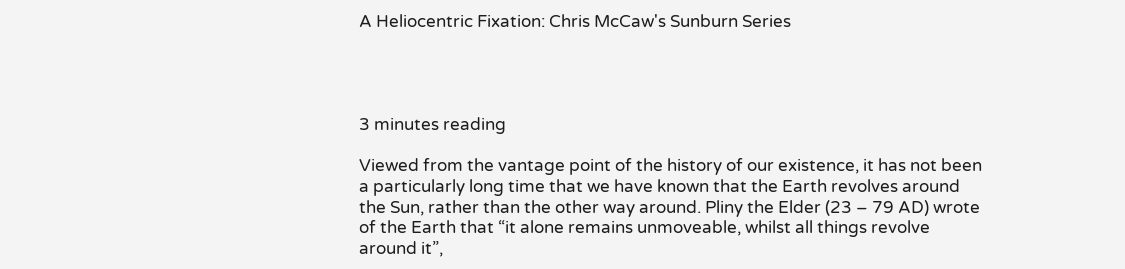A Heliocentric Fixation: Chris McCaw's Sunburn Series




3 minutes reading

Viewed from the vantage point of the history of our existence, it has not been a particularly long time that we have known that the Earth revolves around the Sun, rather than the other way around. Pliny the Elder (23 – 79 AD) wrote of the Earth that “it alone remains unmoveable, whilst all things revolve around it”,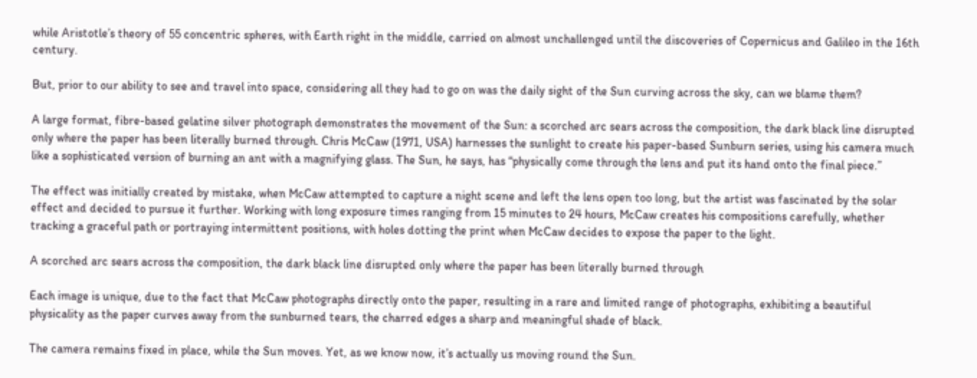while Aristotle’s theory of 55 concentric spheres, with Earth right in the middle, carried on almost unchallenged until the discoveries of Copernicus and Galileo in the 16th century.

But, prior to our ability to see and travel into space, considering all they had to go on was the daily sight of the Sun curving across the sky, can we blame them?

A large format, fibre-based gelatine silver photograph demonstrates the movement of the Sun: a scorched arc sears across the composition, the dark black line disrupted only where the paper has been literally burned through. Chris McCaw (1971, USA) harnesses the sunlight to create his paper-based Sunburn series, using his camera much like a sophisticated version of burning an ant with a magnifying glass. The Sun, he says, has “physically come through the lens and put its hand onto the final piece.”

The effect was initially created by mistake, when McCaw attempted to capture a night scene and left the lens open too long, but the artist was fascinated by the solar effect and decided to pursue it further. Working with long exposure times ranging from 15 minutes to 24 hours, McCaw creates his compositions carefully, whether tracking a graceful path or portraying intermittent positions, with holes dotting the print when McCaw decides to expose the paper to the light.

A scorched arc sears across the composition, the dark black line disrupted only where the paper has been literally burned through

Each image is unique, due to the fact that McCaw photographs directly onto the paper, resulting in a rare and limited range of photographs, exhibiting a beautiful physicality as the paper curves away from the sunburned tears, the charred edges a sharp and meaningful shade of black.

The camera remains fixed in place, while the Sun moves. Yet, as we know now, it’s actually us moving round the Sun.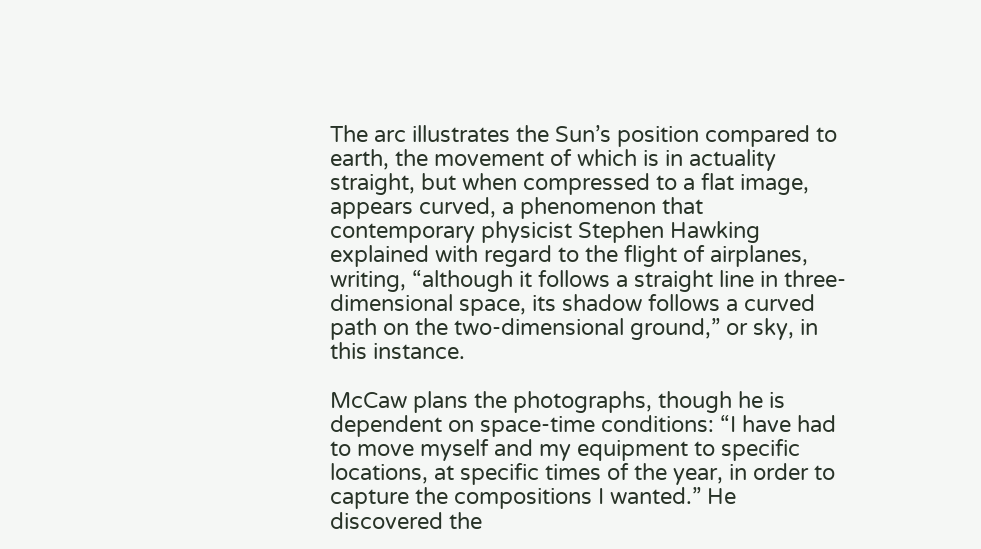The arc illustrates the Sun’s position compared to earth, the movement of which is in actuality straight, but when compressed to a flat image, appears curved, a phenomenon that contemporary physicist Stephen Hawking explained with regard to the flight of airplanes, writing, “although it follows a straight line in three-dimensional space, its shadow follows a curved path on the two-dimensional ground,” or sky, in this instance.

McCaw plans the photographs, though he is dependent on space-time conditions: “I have had to move myself and my equipment to specific locations, at specific times of the year, in order to capture the compositions I wanted.” He discovered the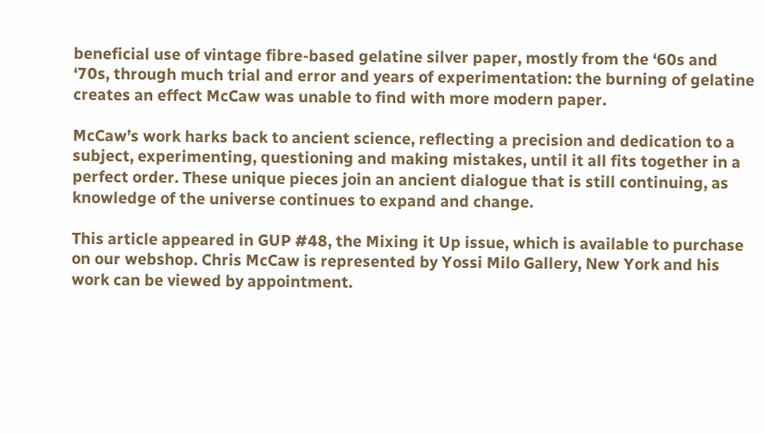beneficial use of vintage fibre-based gelatine silver paper, mostly from the ‘60s and ‘70s, through much trial and error and years of experimentation: the burning of gelatine creates an effect McCaw was unable to find with more modern paper.

McCaw’s work harks back to ancient science, reflecting a precision and dedication to a subject, experimenting, questioning and making mistakes, until it all fits together in a perfect order. These unique pieces join an ancient dialogue that is still continuing, as knowledge of the universe continues to expand and change.

This article appeared in GUP #48, the Mixing it Up issue, which is available to purchase on our webshop. Chris McCaw is represented by Yossi Milo Gallery, New York and his work can be viewed by appointment.